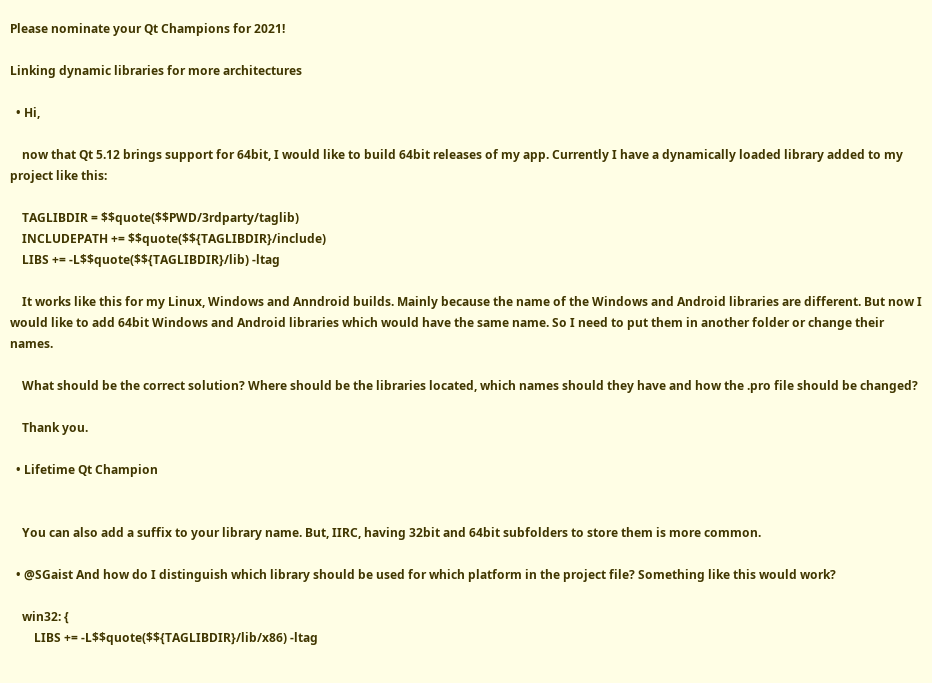Please nominate your Qt Champions for 2021!

Linking dynamic libraries for more architectures

  • Hi,

    now that Qt 5.12 brings support for 64bit, I would like to build 64bit releases of my app. Currently I have a dynamically loaded library added to my project like this:

    TAGLIBDIR = $$quote($$PWD/3rdparty/taglib)
    INCLUDEPATH += $$quote($${TAGLIBDIR}/include)
    LIBS += -L$$quote($${TAGLIBDIR}/lib) -ltag

    It works like this for my Linux, Windows and Anndroid builds. Mainly because the name of the Windows and Android libraries are different. But now I would like to add 64bit Windows and Android libraries which would have the same name. So I need to put them in another folder or change their names.

    What should be the correct solution? Where should be the libraries located, which names should they have and how the .pro file should be changed?

    Thank you.

  • Lifetime Qt Champion


    You can also add a suffix to your library name. But, IIRC, having 32bit and 64bit subfolders to store them is more common.

  • @SGaist And how do I distinguish which library should be used for which platform in the project file? Something like this would work?

    win32: {
        LIBS += -L$$quote($${TAGLIBDIR}/lib/x86) -ltag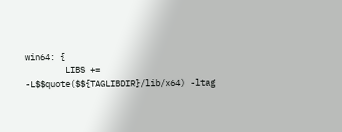win64: {
        LIBS += -L$$quote($${TAGLIBDIR}/lib/x64) -ltag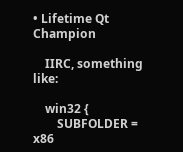• Lifetime Qt Champion

    IIRC, something like:

    win32 {
        SUBFOLDER = x86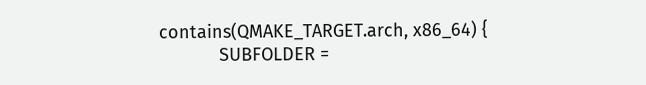contains(QMAKE_TARGET.arch, x86_64) {
            SUBFOLDER =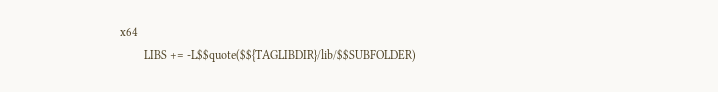x64
        LIBS += -L$$quote($${TAGLIBDIR}/lib/$$SUBFOLDER)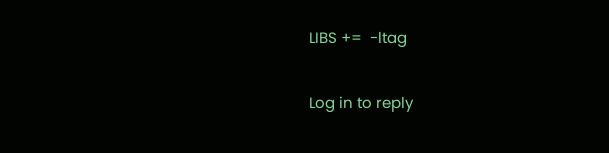LIBS +=  -ltag

Log in to reply